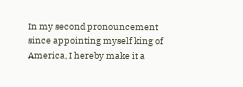In my second pronouncement since appointing myself king of America, I hereby make it a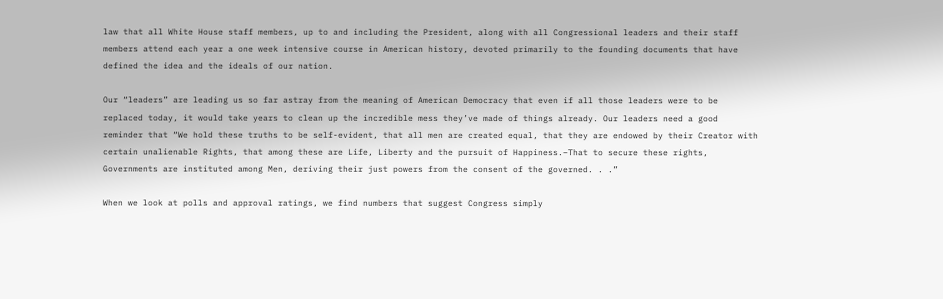law that all White House staff members, up to and including the President, along with all Congressional leaders and their staff members attend each year a one week intensive course in American history, devoted primarily to the founding documents that have defined the idea and the ideals of our nation.

Our “leaders” are leading us so far astray from the meaning of American Democracy that even if all those leaders were to be replaced today, it would take years to clean up the incredible mess they’ve made of things already. Our leaders need a good reminder that “We hold these truths to be self-evident, that all men are created equal, that they are endowed by their Creator with certain unalienable Rights, that among these are Life, Liberty and the pursuit of Happiness.–That to secure these rights, Governments are instituted among Men, deriving their just powers from the consent of the governed. . .”

When we look at polls and approval ratings, we find numbers that suggest Congress simply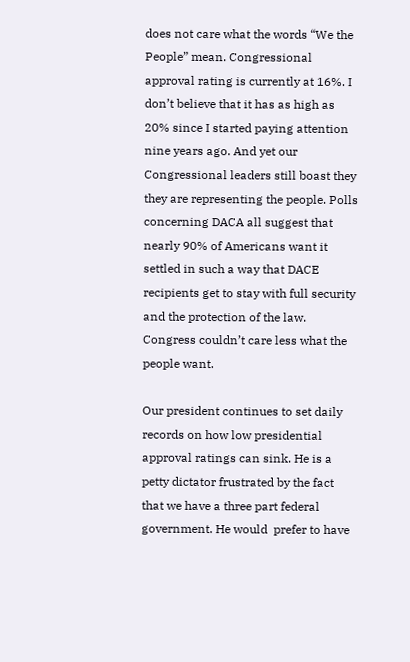does not care what the words “We the People” mean. Congressional approval rating is currently at 16%. I don’t believe that it has as high as 20% since I started paying attention nine years ago. And yet our Congressional leaders still boast they they are representing the people. Polls concerning DACA all suggest that nearly 90% of Americans want it settled in such a way that DACE recipients get to stay with full security and the protection of the law. Congress couldn’t care less what the people want.

Our president continues to set daily records on how low presidential approval ratings can sink. He is a petty dictator frustrated by the fact that we have a three part federal government. He would  prefer to have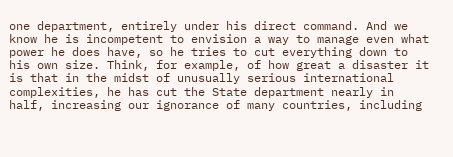one department, entirely under his direct command. And we know he is incompetent to envision a way to manage even what power he does have, so he tries to cut everything down to his own size. Think, for example, of how great a disaster it is that in the midst of unusually serious international complexities, he has cut the State department nearly in half, increasing our ignorance of many countries, including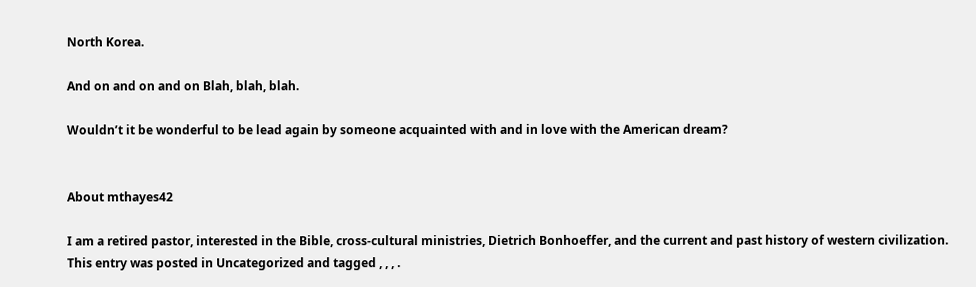North Korea.

And on and on and on Blah, blah, blah.

Wouldn’t it be wonderful to be lead again by someone acquainted with and in love with the American dream?


About mthayes42

I am a retired pastor, interested in the Bible, cross-cultural ministries, Dietrich Bonhoeffer, and the current and past history of western civilization.
This entry was posted in Uncategorized and tagged , , , .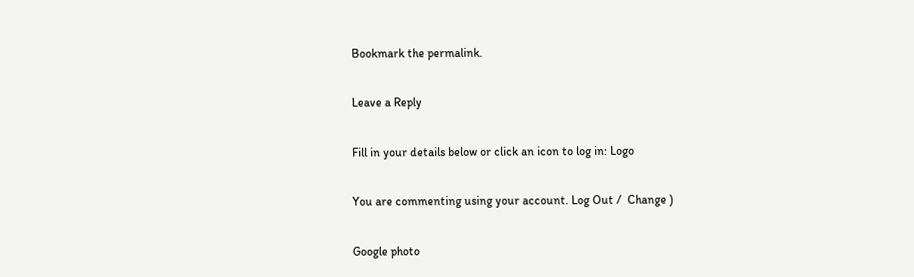Bookmark the permalink.

Leave a Reply

Fill in your details below or click an icon to log in: Logo

You are commenting using your account. Log Out /  Change )

Google photo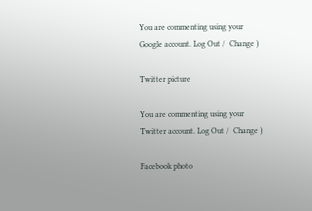You are commenting using your Google account. Log Out /  Change )

Twitter picture

You are commenting using your Twitter account. Log Out /  Change )

Facebook photo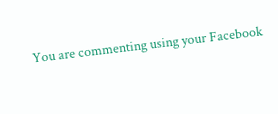You are commenting using your Facebook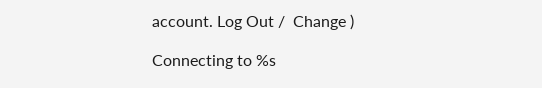account. Log Out /  Change )

Connecting to %s